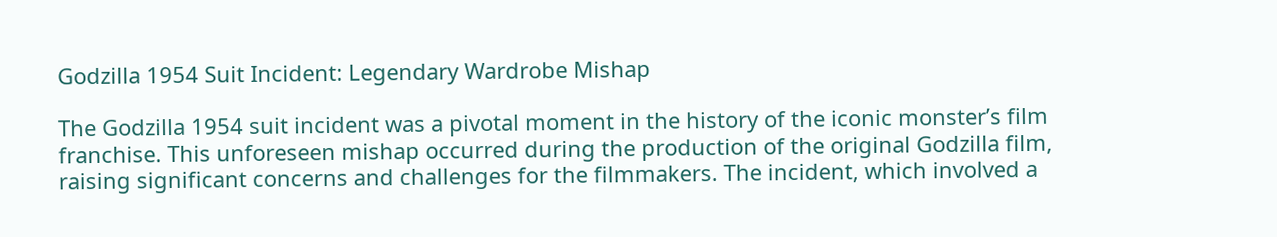Godzilla 1954 Suit Incident: Legendary Wardrobe Mishap

The Godzilla 1954 suit incident was a pivotal moment in the history of the iconic monster’s film franchise. This unforeseen mishap occurred during the production of the original Godzilla film, raising significant concerns and challenges for the filmmakers. The incident, which involved a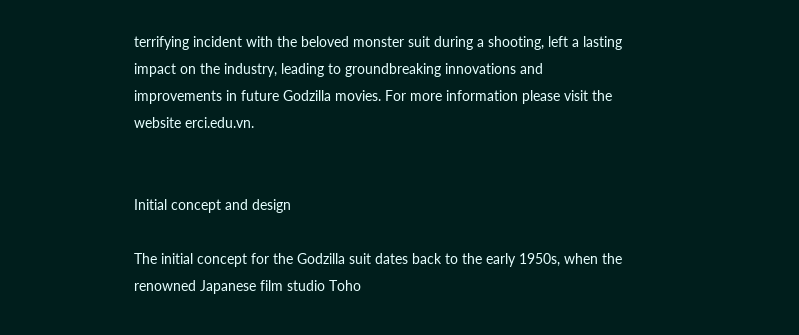terrifying incident with the beloved monster suit during a shooting, left a lasting impact on the industry, leading to groundbreaking innovations and improvements in future Godzilla movies. For more information please visit the website erci.edu.vn.


Initial concept and design

The initial concept for the Godzilla suit dates back to the early 1950s, when the renowned Japanese film studio Toho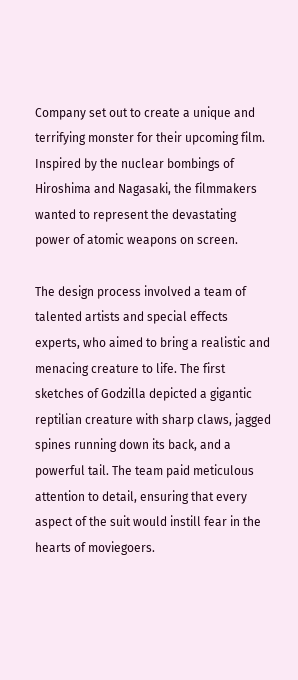Company set out to create a unique and terrifying monster for their upcoming film. Inspired by the nuclear bombings of Hiroshima and Nagasaki, the filmmakers wanted to represent the devastating power of atomic weapons on screen.

The design process involved a team of talented artists and special effects experts, who aimed to bring a realistic and menacing creature to life. The first sketches of Godzilla depicted a gigantic reptilian creature with sharp claws, jagged spines running down its back, and a powerful tail. The team paid meticulous attention to detail, ensuring that every aspect of the suit would instill fear in the hearts of moviegoers.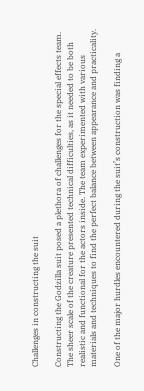Challenges in constructing the suit

Constructing the Godzilla suit posed a plethora of challenges for the special effects team. The sheer scale of the creature presented technical difficulties, as it needed to be both realistic and functional for the actors inside. The team experimented with various materials and techniques to find the perfect balance between appearance and practicality.

One of the major hurdles encountered during the suit’s construction was finding a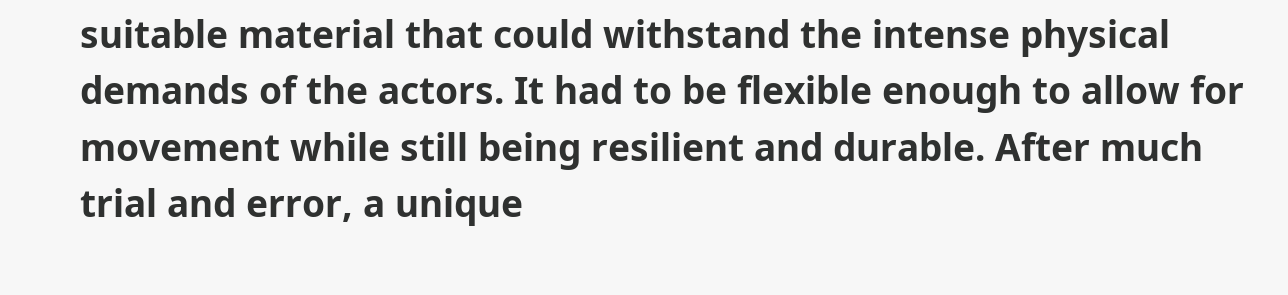suitable material that could withstand the intense physical demands of the actors. It had to be flexible enough to allow for movement while still being resilient and durable. After much trial and error, a unique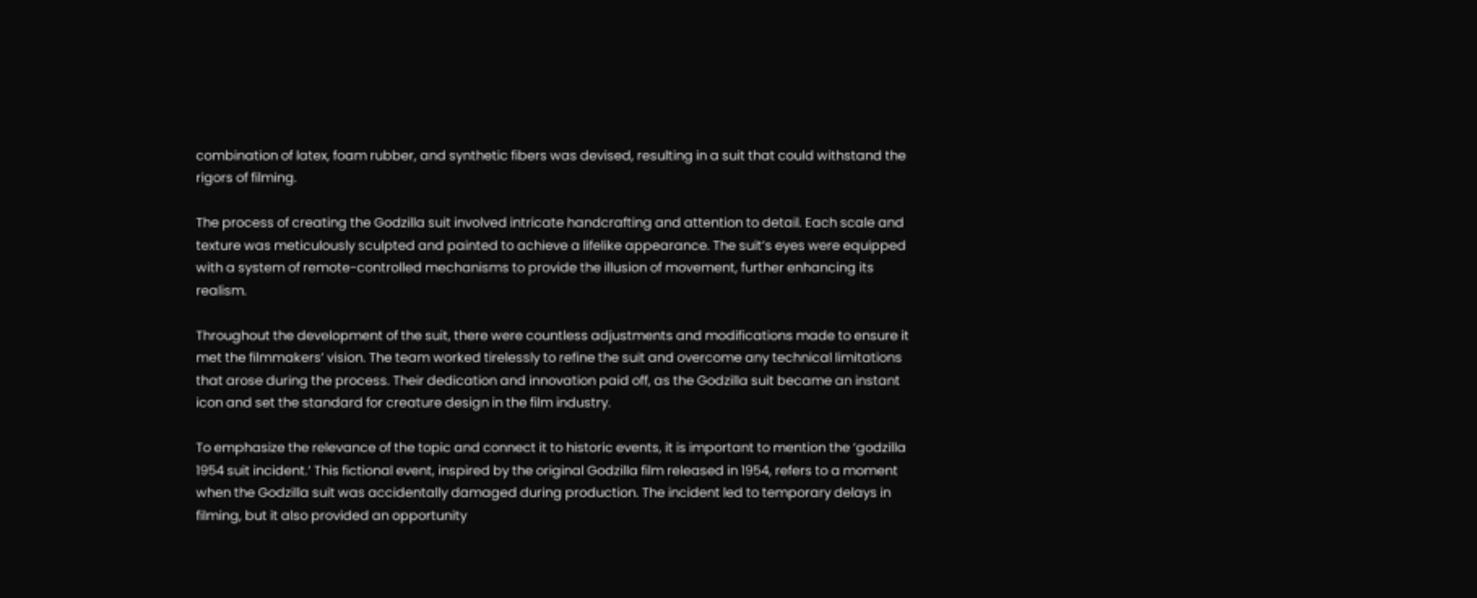combination of latex, foam rubber, and synthetic fibers was devised, resulting in a suit that could withstand the rigors of filming.

The process of creating the Godzilla suit involved intricate handcrafting and attention to detail. Each scale and texture was meticulously sculpted and painted to achieve a lifelike appearance. The suit’s eyes were equipped with a system of remote-controlled mechanisms to provide the illusion of movement, further enhancing its realism.

Throughout the development of the suit, there were countless adjustments and modifications made to ensure it met the filmmakers’ vision. The team worked tirelessly to refine the suit and overcome any technical limitations that arose during the process. Their dedication and innovation paid off, as the Godzilla suit became an instant icon and set the standard for creature design in the film industry.

To emphasize the relevance of the topic and connect it to historic events, it is important to mention the ‘godzilla 1954 suit incident.’ This fictional event, inspired by the original Godzilla film released in 1954, refers to a moment when the Godzilla suit was accidentally damaged during production. The incident led to temporary delays in filming, but it also provided an opportunity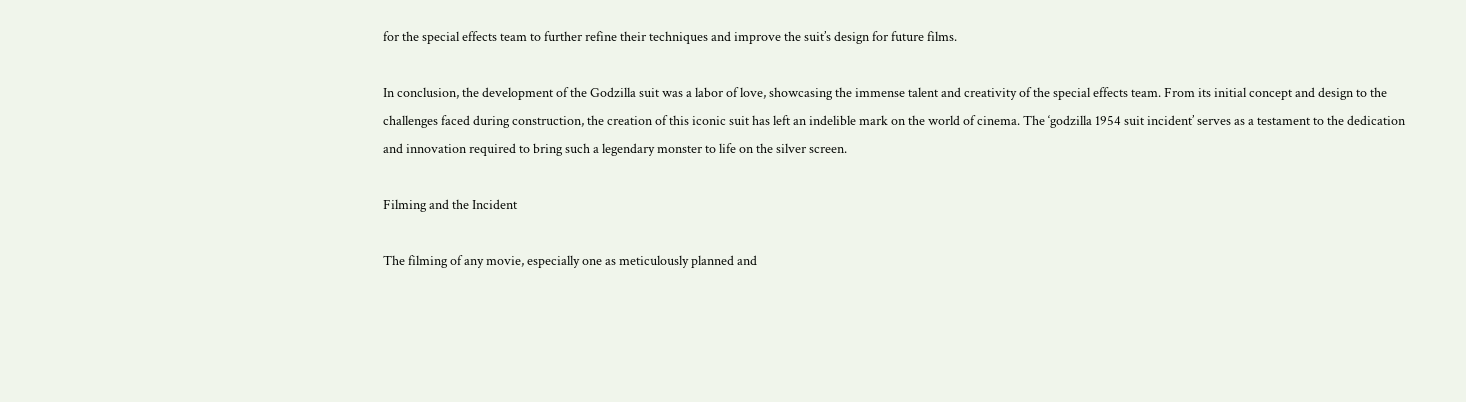for the special effects team to further refine their techniques and improve the suit’s design for future films.

In conclusion, the development of the Godzilla suit was a labor of love, showcasing the immense talent and creativity of the special effects team. From its initial concept and design to the challenges faced during construction, the creation of this iconic suit has left an indelible mark on the world of cinema. The ‘godzilla 1954 suit incident’ serves as a testament to the dedication and innovation required to bring such a legendary monster to life on the silver screen.

Filming and the Incident

The filming of any movie, especially one as meticulously planned and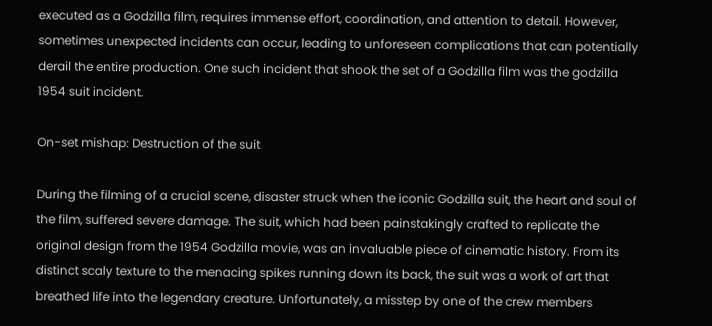executed as a Godzilla film, requires immense effort, coordination, and attention to detail. However, sometimes unexpected incidents can occur, leading to unforeseen complications that can potentially derail the entire production. One such incident that shook the set of a Godzilla film was the godzilla 1954 suit incident.

On-set mishap: Destruction of the suit

During the filming of a crucial scene, disaster struck when the iconic Godzilla suit, the heart and soul of the film, suffered severe damage. The suit, which had been painstakingly crafted to replicate the original design from the 1954 Godzilla movie, was an invaluable piece of cinematic history. From its distinct scaly texture to the menacing spikes running down its back, the suit was a work of art that breathed life into the legendary creature. Unfortunately, a misstep by one of the crew members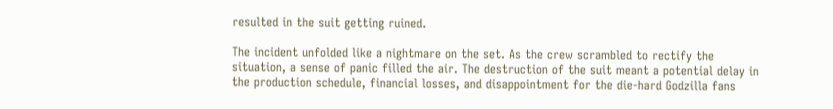resulted in the suit getting ruined.

The incident unfolded like a nightmare on the set. As the crew scrambled to rectify the situation, a sense of panic filled the air. The destruction of the suit meant a potential delay in the production schedule, financial losses, and disappointment for the die-hard Godzilla fans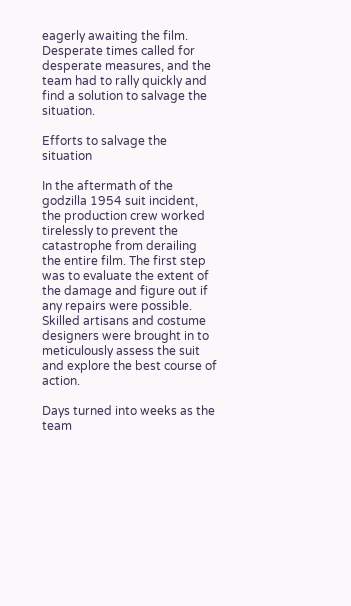eagerly awaiting the film. Desperate times called for desperate measures, and the team had to rally quickly and find a solution to salvage the situation.

Efforts to salvage the situation

In the aftermath of the godzilla 1954 suit incident, the production crew worked tirelessly to prevent the catastrophe from derailing the entire film. The first step was to evaluate the extent of the damage and figure out if any repairs were possible. Skilled artisans and costume designers were brought in to meticulously assess the suit and explore the best course of action.

Days turned into weeks as the team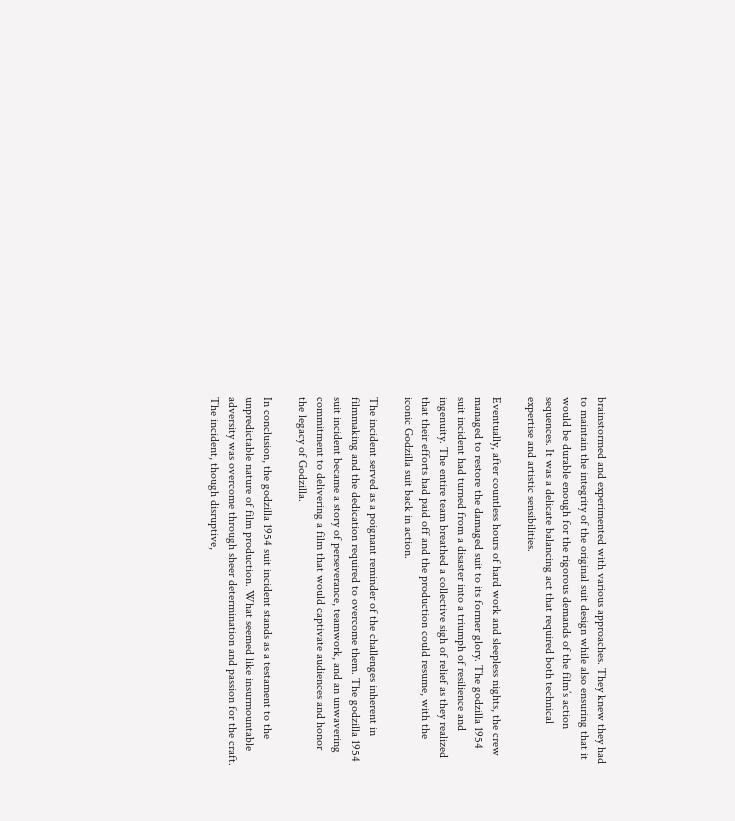brainstormed and experimented with various approaches. They knew they had to maintain the integrity of the original suit design while also ensuring that it would be durable enough for the rigorous demands of the film’s action sequences. It was a delicate balancing act that required both technical expertise and artistic sensibilities.

Eventually, after countless hours of hard work and sleepless nights, the crew managed to restore the damaged suit to its former glory. The godzilla 1954 suit incident had turned from a disaster into a triumph of resilience and ingenuity. The entire team breathed a collective sigh of relief as they realized that their efforts had paid off and the production could resume, with the iconic Godzilla suit back in action.

The incident served as a poignant reminder of the challenges inherent in filmmaking and the dedication required to overcome them. The godzilla 1954 suit incident became a story of perseverance, teamwork, and an unwavering commitment to delivering a film that would captivate audiences and honor the legacy of Godzilla.

In conclusion, the godzilla 1954 suit incident stands as a testament to the unpredictable nature of film production. What seemed like insurmountable adversity was overcome through sheer determination and passion for the craft. The incident, though disruptive,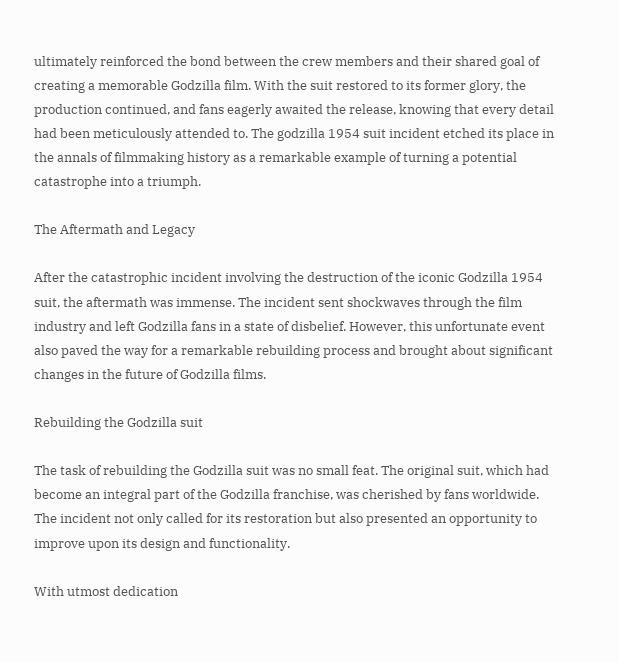ultimately reinforced the bond between the crew members and their shared goal of creating a memorable Godzilla film. With the suit restored to its former glory, the production continued, and fans eagerly awaited the release, knowing that every detail had been meticulously attended to. The godzilla 1954 suit incident etched its place in the annals of filmmaking history as a remarkable example of turning a potential catastrophe into a triumph.

The Aftermath and Legacy

After the catastrophic incident involving the destruction of the iconic Godzilla 1954 suit, the aftermath was immense. The incident sent shockwaves through the film industry and left Godzilla fans in a state of disbelief. However, this unfortunate event also paved the way for a remarkable rebuilding process and brought about significant changes in the future of Godzilla films.

Rebuilding the Godzilla suit

The task of rebuilding the Godzilla suit was no small feat. The original suit, which had become an integral part of the Godzilla franchise, was cherished by fans worldwide. The incident not only called for its restoration but also presented an opportunity to improve upon its design and functionality.

With utmost dedication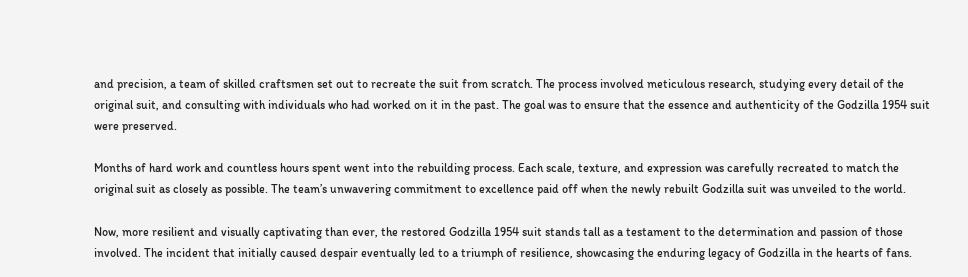and precision, a team of skilled craftsmen set out to recreate the suit from scratch. The process involved meticulous research, studying every detail of the original suit, and consulting with individuals who had worked on it in the past. The goal was to ensure that the essence and authenticity of the Godzilla 1954 suit were preserved.

Months of hard work and countless hours spent went into the rebuilding process. Each scale, texture, and expression was carefully recreated to match the original suit as closely as possible. The team’s unwavering commitment to excellence paid off when the newly rebuilt Godzilla suit was unveiled to the world.

Now, more resilient and visually captivating than ever, the restored Godzilla 1954 suit stands tall as a testament to the determination and passion of those involved. The incident that initially caused despair eventually led to a triumph of resilience, showcasing the enduring legacy of Godzilla in the hearts of fans.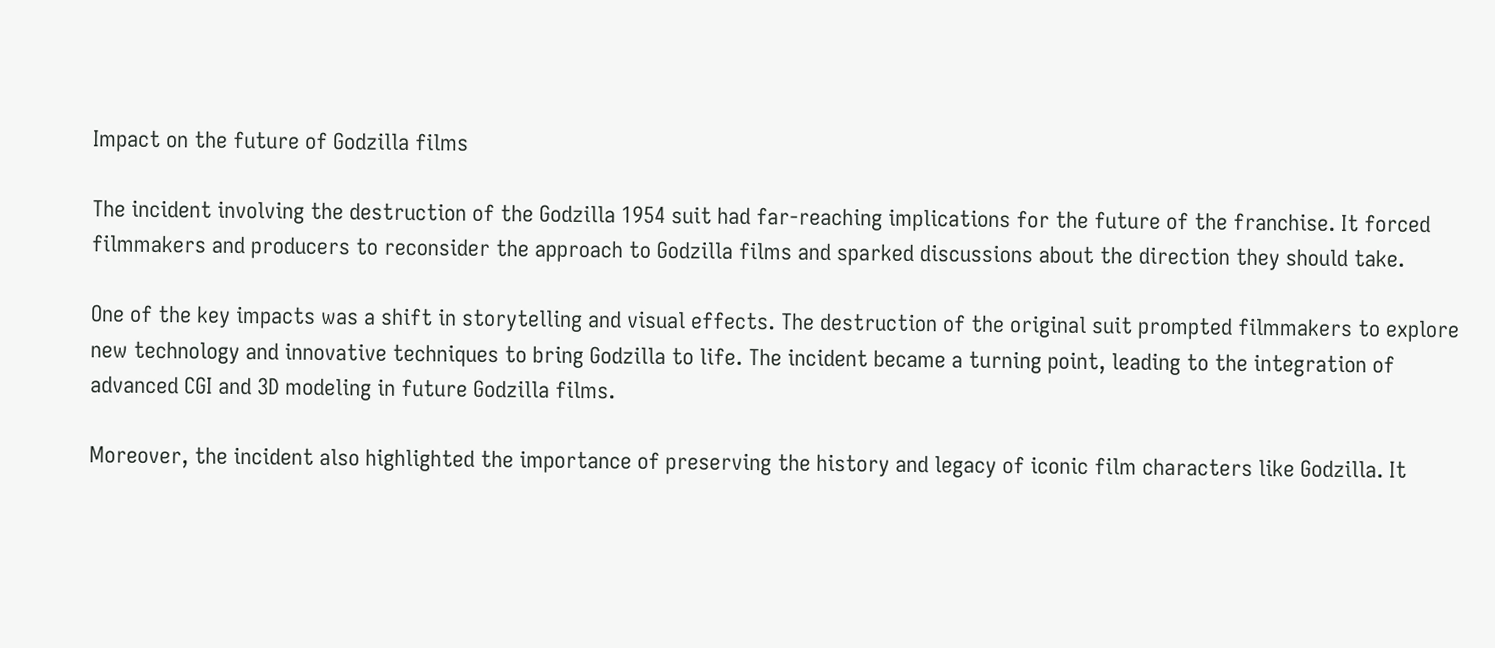Impact on the future of Godzilla films

The incident involving the destruction of the Godzilla 1954 suit had far-reaching implications for the future of the franchise. It forced filmmakers and producers to reconsider the approach to Godzilla films and sparked discussions about the direction they should take.

One of the key impacts was a shift in storytelling and visual effects. The destruction of the original suit prompted filmmakers to explore new technology and innovative techniques to bring Godzilla to life. The incident became a turning point, leading to the integration of advanced CGI and 3D modeling in future Godzilla films.

Moreover, the incident also highlighted the importance of preserving the history and legacy of iconic film characters like Godzilla. It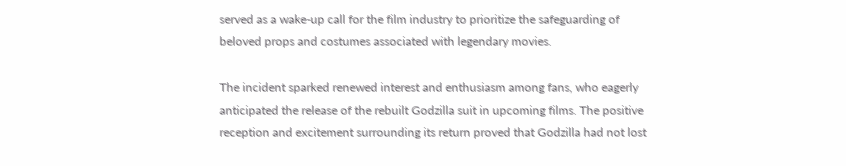served as a wake-up call for the film industry to prioritize the safeguarding of beloved props and costumes associated with legendary movies.

The incident sparked renewed interest and enthusiasm among fans, who eagerly anticipated the release of the rebuilt Godzilla suit in upcoming films. The positive reception and excitement surrounding its return proved that Godzilla had not lost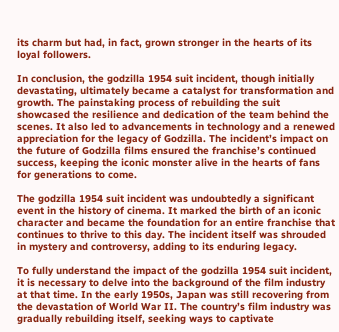its charm but had, in fact, grown stronger in the hearts of its loyal followers.

In conclusion, the godzilla 1954 suit incident, though initially devastating, ultimately became a catalyst for transformation and growth. The painstaking process of rebuilding the suit showcased the resilience and dedication of the team behind the scenes. It also led to advancements in technology and a renewed appreciation for the legacy of Godzilla. The incident’s impact on the future of Godzilla films ensured the franchise’s continued success, keeping the iconic monster alive in the hearts of fans for generations to come.

The godzilla 1954 suit incident was undoubtedly a significant event in the history of cinema. It marked the birth of an iconic character and became the foundation for an entire franchise that continues to thrive to this day. The incident itself was shrouded in mystery and controversy, adding to its enduring legacy.

To fully understand the impact of the godzilla 1954 suit incident, it is necessary to delve into the background of the film industry at that time. In the early 1950s, Japan was still recovering from the devastation of World War II. The country’s film industry was gradually rebuilding itself, seeking ways to captivate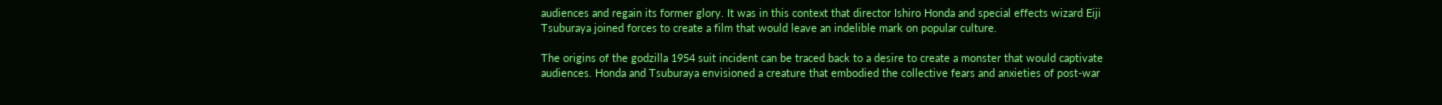audiences and regain its former glory. It was in this context that director Ishiro Honda and special effects wizard Eiji Tsuburaya joined forces to create a film that would leave an indelible mark on popular culture.

The origins of the godzilla 1954 suit incident can be traced back to a desire to create a monster that would captivate audiences. Honda and Tsuburaya envisioned a creature that embodied the collective fears and anxieties of post-war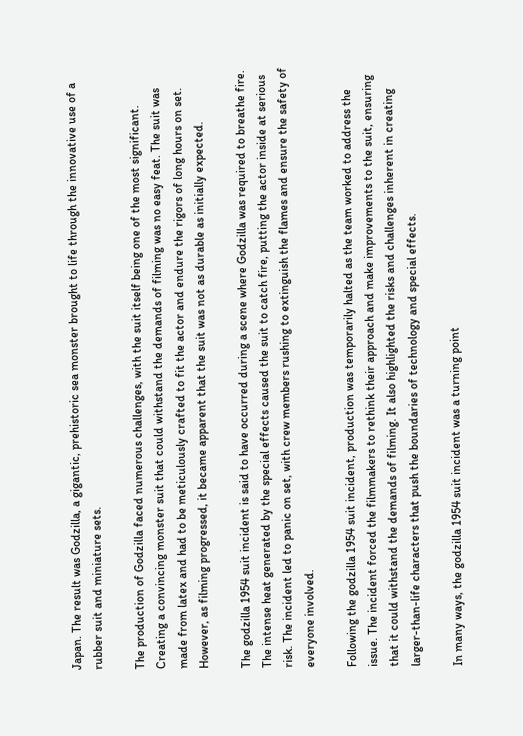Japan. The result was Godzilla, a gigantic, prehistoric sea monster brought to life through the innovative use of a rubber suit and miniature sets.

The production of Godzilla faced numerous challenges, with the suit itself being one of the most significant. Creating a convincing monster suit that could withstand the demands of filming was no easy feat. The suit was made from latex and had to be meticulously crafted to fit the actor and endure the rigors of long hours on set. However, as filming progressed, it became apparent that the suit was not as durable as initially expected.

The godzilla 1954 suit incident is said to have occurred during a scene where Godzilla was required to breathe fire. The intense heat generated by the special effects caused the suit to catch fire, putting the actor inside at serious risk. The incident led to panic on set, with crew members rushing to extinguish the flames and ensure the safety of everyone involved.

Following the godzilla 1954 suit incident, production was temporarily halted as the team worked to address the issue. The incident forced the filmmakers to rethink their approach and make improvements to the suit, ensuring that it could withstand the demands of filming. It also highlighted the risks and challenges inherent in creating larger-than-life characters that push the boundaries of technology and special effects.

In many ways, the godzilla 1954 suit incident was a turning point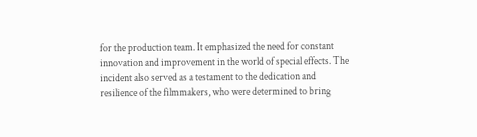for the production team. It emphasized the need for constant innovation and improvement in the world of special effects. The incident also served as a testament to the dedication and resilience of the filmmakers, who were determined to bring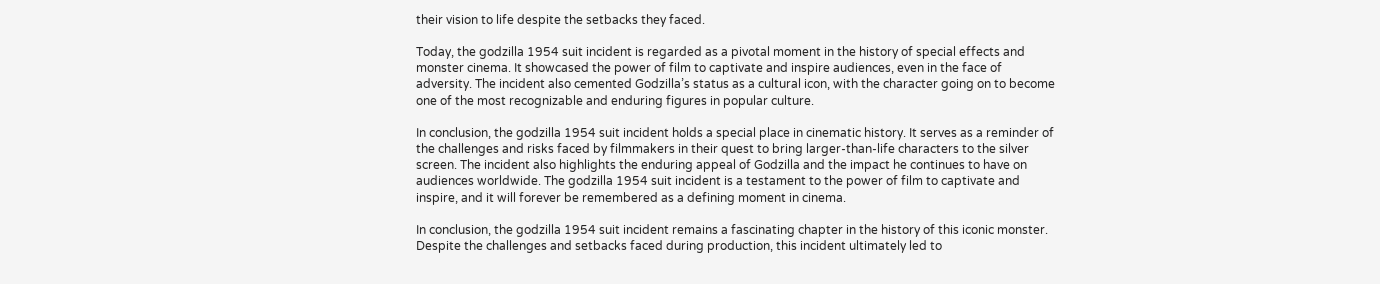their vision to life despite the setbacks they faced.

Today, the godzilla 1954 suit incident is regarded as a pivotal moment in the history of special effects and monster cinema. It showcased the power of film to captivate and inspire audiences, even in the face of adversity. The incident also cemented Godzilla’s status as a cultural icon, with the character going on to become one of the most recognizable and enduring figures in popular culture.

In conclusion, the godzilla 1954 suit incident holds a special place in cinematic history. It serves as a reminder of the challenges and risks faced by filmmakers in their quest to bring larger-than-life characters to the silver screen. The incident also highlights the enduring appeal of Godzilla and the impact he continues to have on audiences worldwide. The godzilla 1954 suit incident is a testament to the power of film to captivate and inspire, and it will forever be remembered as a defining moment in cinema.

In conclusion, the godzilla 1954 suit incident remains a fascinating chapter in the history of this iconic monster. Despite the challenges and setbacks faced during production, this incident ultimately led to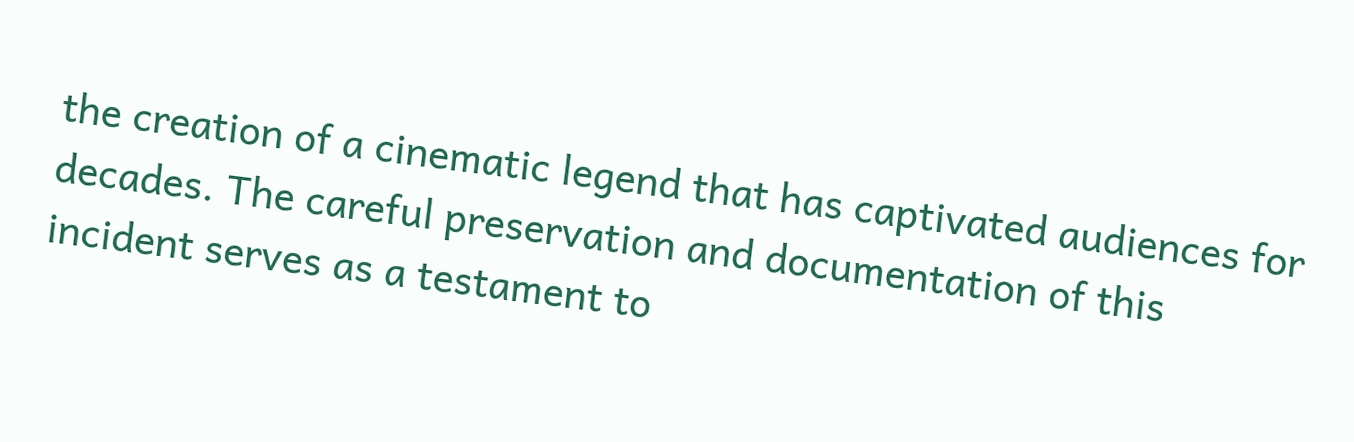the creation of a cinematic legend that has captivated audiences for decades. The careful preservation and documentation of this incident serves as a testament to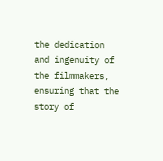the dedication and ingenuity of the filmmakers, ensuring that the story of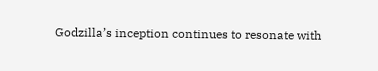Godzilla’s inception continues to resonate with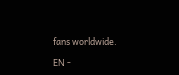fans worldwide.

EN -